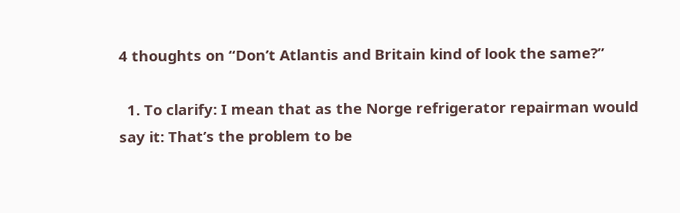4 thoughts on “Don’t Atlantis and Britain kind of look the same?”

  1. To clarify: I mean that as the Norge refrigerator repairman would say it: That’s the problem to be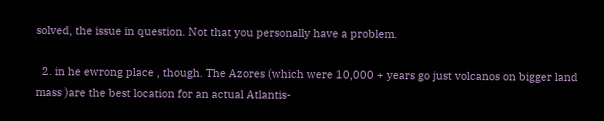solved, the issue in question. Not that you personally have a problem.

  2. in he ewrong place , though. The Azores (which were 10,000 + years go just volcanos on bigger land mass )are the best location for an actual Atlantis-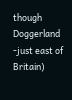though Doggerland -just east of Britain)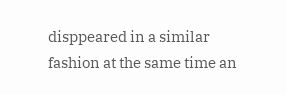disppeared in a similar fashion at the same time an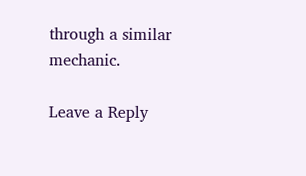through a similar mechanic.

Leave a Reply